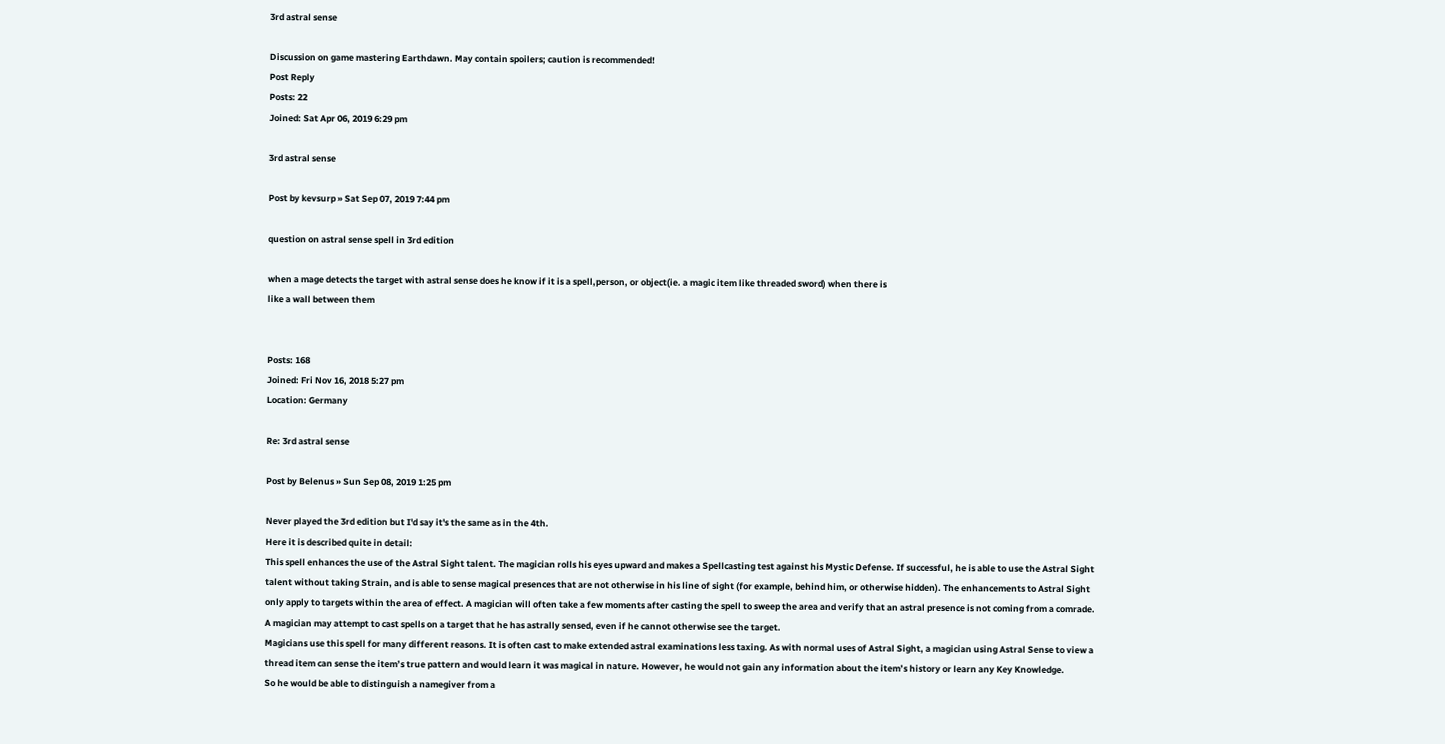3rd astral sense

Discussion on game mastering Earthdawn. May contain spoilers; caution is recommended!
Post Reply
Posts: 22
Joined: Sat Apr 06, 2019 6:29 pm

3rd astral sense

Post by kevsurp » Sat Sep 07, 2019 7:44 pm

question on astral sense spell in 3rd edition

when a mage detects the target with astral sense does he know if it is a spell,person, or object(ie. a magic item like threaded sword) when there is
like a wall between them


Posts: 168
Joined: Fri Nov 16, 2018 5:27 pm
Location: Germany

Re: 3rd astral sense

Post by Belenus » Sun Sep 08, 2019 1:25 pm

Never played the 3rd edition but I'd say it's the same as in the 4th.
Here it is described quite in detail:
This spell enhances the use of the Astral Sight talent. The magician rolls his eyes upward and makes a Spellcasting test against his Mystic Defense. If successful, he is able to use the Astral Sight talent without taking Strain, and is able to sense magical presences that are not otherwise in his line of sight (for example, behind him, or otherwise hidden). The enhancements to Astral Sight only apply to targets within the area of effect. A magician will often take a few moments after casting the spell to sweep the area and verify that an astral presence is not coming from a comrade. A magician may attempt to cast spells on a target that he has astrally sensed, even if he cannot otherwise see the target.
Magicians use this spell for many different reasons. It is often cast to make extended astral examinations less taxing. As with normal uses of Astral Sight, a magician using Astral Sense to view a thread item can sense the item’s true pattern and would learn it was magical in nature. However, he would not gain any information about the item’s history or learn any Key Knowledge.
So he would be able to distinguish a namegiver from a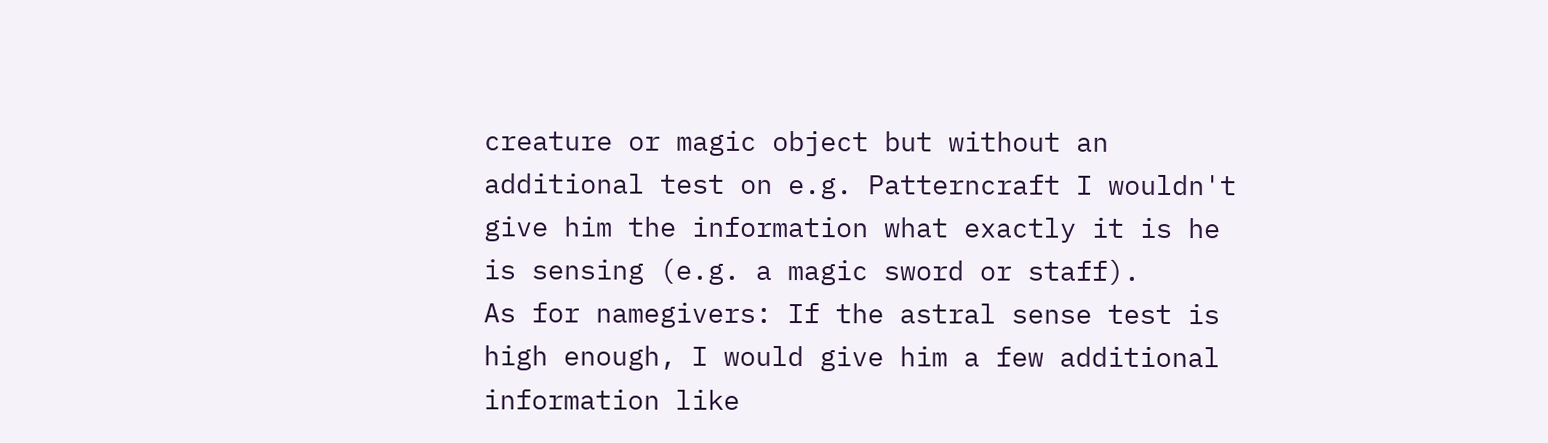creature or magic object but without an additional test on e.g. Patterncraft I wouldn't give him the information what exactly it is he is sensing (e.g. a magic sword or staff).
As for namegivers: If the astral sense test is high enough, I would give him a few additional information like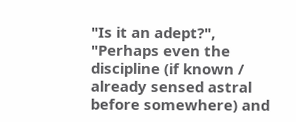"Is it an adept?", "Perhaps even the discipline (if known / already sensed astral before somewhere) and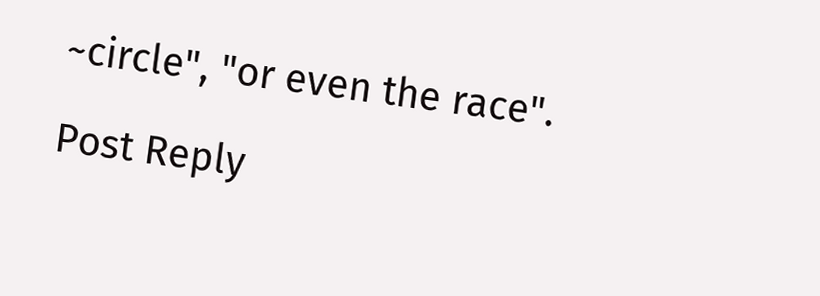~circle", "or even the race".

Post Reply